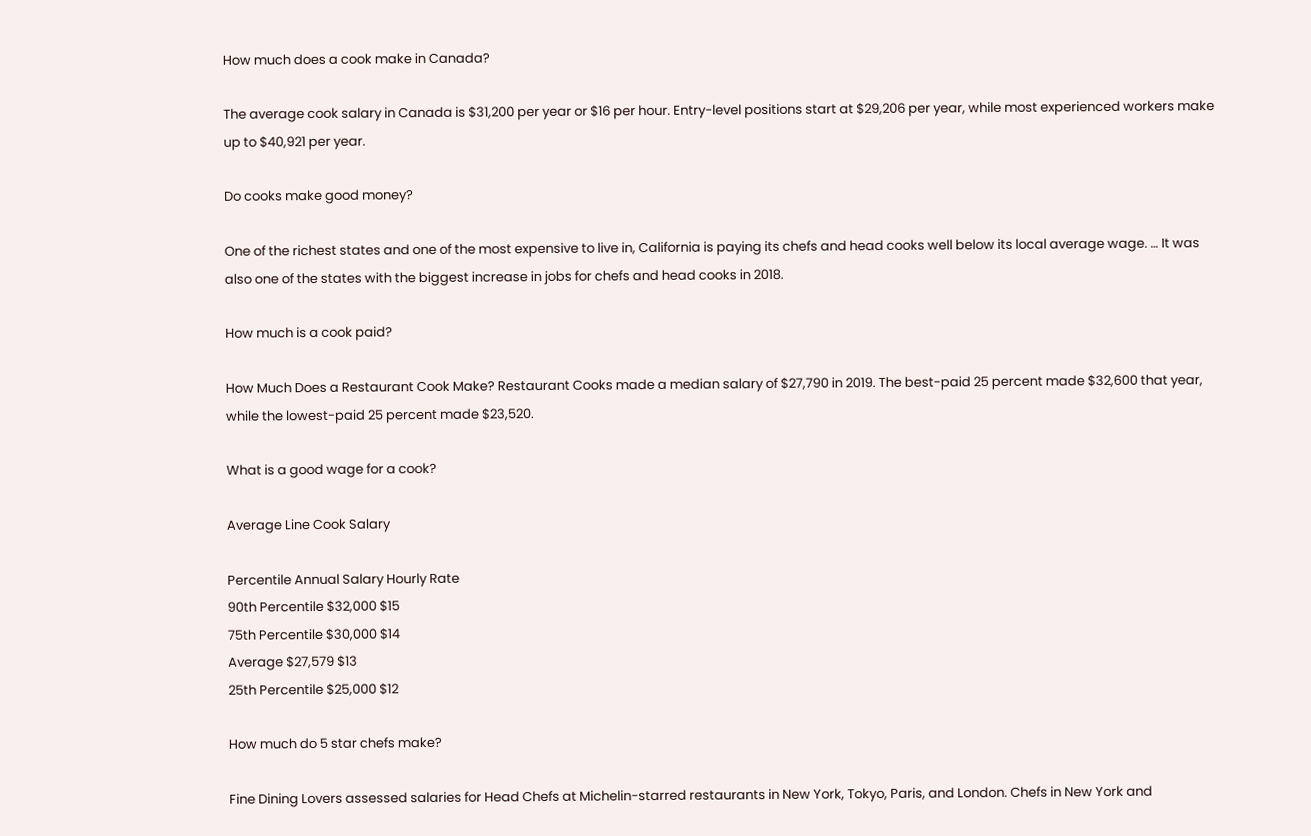How much does a cook make in Canada?

The average cook salary in Canada is $31,200 per year or $16 per hour. Entry-level positions start at $29,206 per year, while most experienced workers make up to $40,921 per year.

Do cooks make good money?

One of the richest states and one of the most expensive to live in, California is paying its chefs and head cooks well below its local average wage. … It was also one of the states with the biggest increase in jobs for chefs and head cooks in 2018.

How much is a cook paid?

How Much Does a Restaurant Cook Make? Restaurant Cooks made a median salary of $27,790 in 2019. The best-paid 25 percent made $32,600 that year, while the lowest-paid 25 percent made $23,520.

What is a good wage for a cook?

Average Line Cook Salary

Percentile Annual Salary Hourly Rate
90th Percentile $32,000 $15
75th Percentile $30,000 $14
Average $27,579 $13
25th Percentile $25,000 $12

How much do 5 star chefs make?

Fine Dining Lovers assessed salaries for Head Chefs at Michelin-starred restaurants in New York, Tokyo, Paris, and London. Chefs in New York and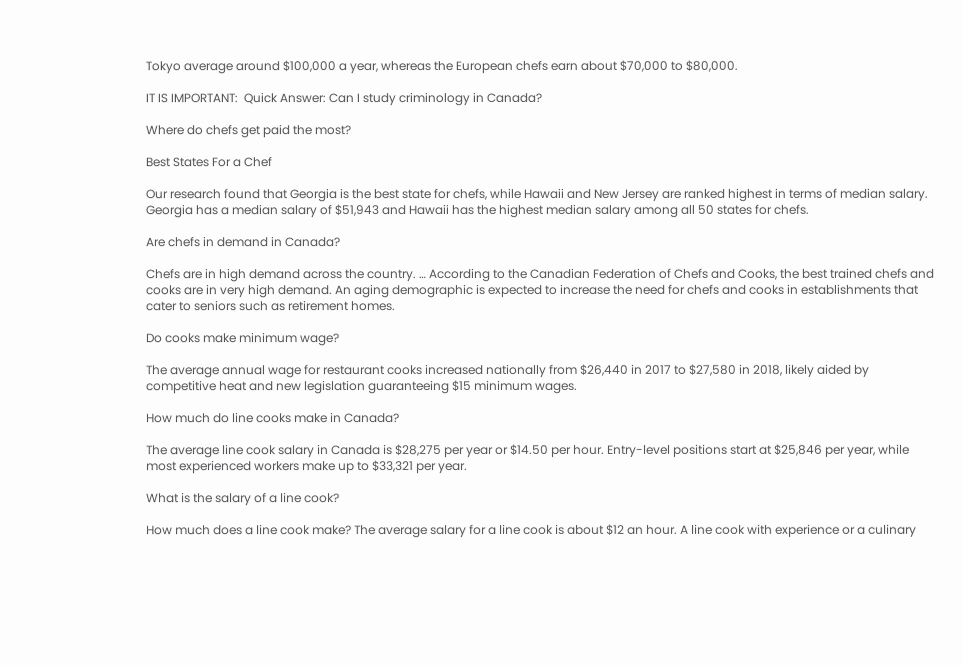Tokyo average around $100,000 a year, whereas the European chefs earn about $70,000 to $80,000.

IT IS IMPORTANT:  Quick Answer: Can I study criminology in Canada?

Where do chefs get paid the most?

Best States For a Chef

Our research found that Georgia is the best state for chefs, while Hawaii and New Jersey are ranked highest in terms of median salary. Georgia has a median salary of $51,943 and Hawaii has the highest median salary among all 50 states for chefs.

Are chefs in demand in Canada?

Chefs are in high demand across the country. … According to the Canadian Federation of Chefs and Cooks, the best trained chefs and cooks are in very high demand. An aging demographic is expected to increase the need for chefs and cooks in establishments that cater to seniors such as retirement homes.

Do cooks make minimum wage?

The average annual wage for restaurant cooks increased nationally from $26,440 in 2017 to $27,580 in 2018, likely aided by competitive heat and new legislation guaranteeing $15 minimum wages.

How much do line cooks make in Canada?

The average line cook salary in Canada is $28,275 per year or $14.50 per hour. Entry-level positions start at $25,846 per year, while most experienced workers make up to $33,321 per year.

What is the salary of a line cook?

How much does a line cook make? The average salary for a line cook is about $12 an hour. A line cook with experience or a culinary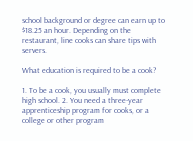school background or degree can earn up to $18.25 an hour. Depending on the restaurant, line cooks can share tips with servers.

What education is required to be a cook?

1. To be a cook, you usually must complete high school. 2. You need a three-year apprenticeship program for cooks, or a college or other program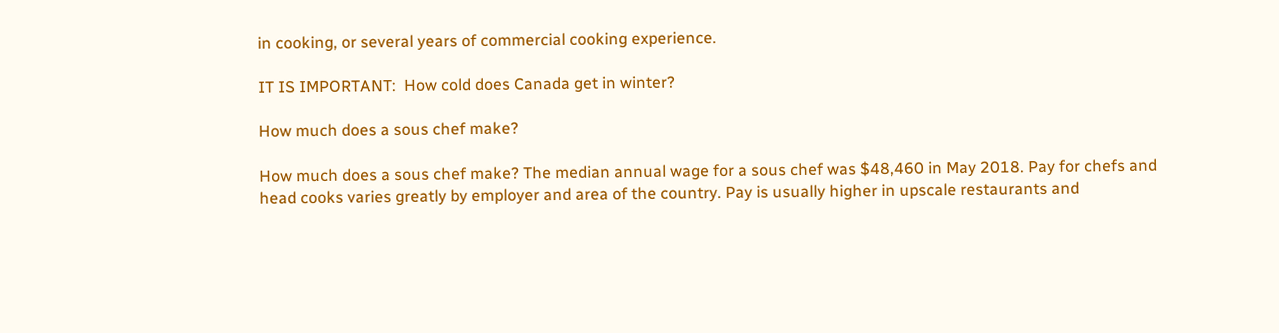in cooking, or several years of commercial cooking experience.

IT IS IMPORTANT:  How cold does Canada get in winter?

How much does a sous chef make?

How much does a sous chef make? The median annual wage for a sous chef was $48,460 in May 2018. Pay for chefs and head cooks varies greatly by employer and area of the country. Pay is usually higher in upscale restaurants and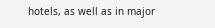hotels, as well as in major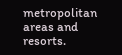metropolitan areas and resorts.